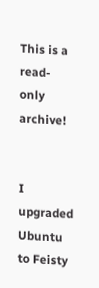This is a read-only archive!


I upgraded Ubuntu to Feisty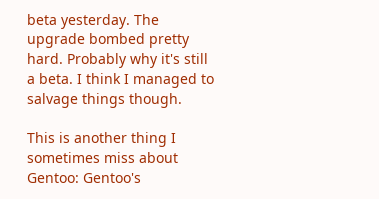beta yesterday. The upgrade bombed pretty hard. Probably why it's still a beta. I think I managed to salvage things though.

This is another thing I sometimes miss about Gentoo: Gentoo's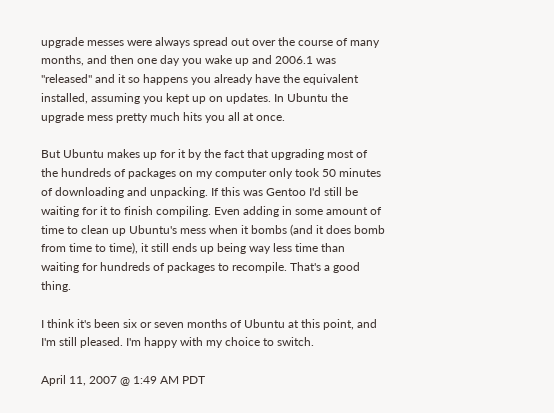upgrade messes were always spread out over the course of many months, and then one day you wake up and 2006.1 was "released" and it so happens you already have the equivalent installed, assuming you kept up on updates. In Ubuntu the upgrade mess pretty much hits you all at once.

But Ubuntu makes up for it by the fact that upgrading most of the hundreds of packages on my computer only took 50 minutes of downloading and unpacking. If this was Gentoo I'd still be waiting for it to finish compiling. Even adding in some amount of time to clean up Ubuntu's mess when it bombs (and it does bomb from time to time), it still ends up being way less time than waiting for hundreds of packages to recompile. That's a good thing.

I think it's been six or seven months of Ubuntu at this point, and I'm still pleased. I'm happy with my choice to switch.

April 11, 2007 @ 1:49 AM PDT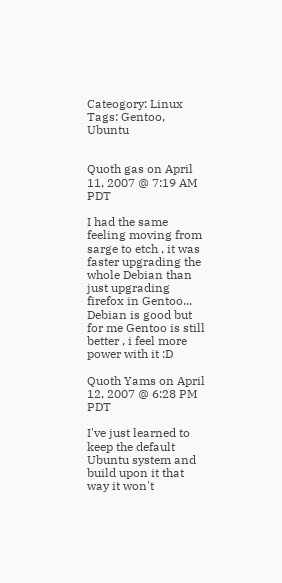Cateogory: Linux
Tags: Gentoo, Ubuntu


Quoth gas on April 11, 2007 @ 7:19 AM PDT

I had the same feeling moving from sarge to etch , it was faster upgrading the whole Debian than just upgrading firefox in Gentoo... Debian is good but for me Gentoo is still better , i feel more power with it :D

Quoth Yams on April 12, 2007 @ 6:28 PM PDT

I've just learned to keep the default Ubuntu system and build upon it that way it won't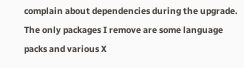complain about dependencies during the upgrade. The only packages I remove are some language packs and various X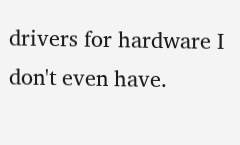drivers for hardware I don't even have.